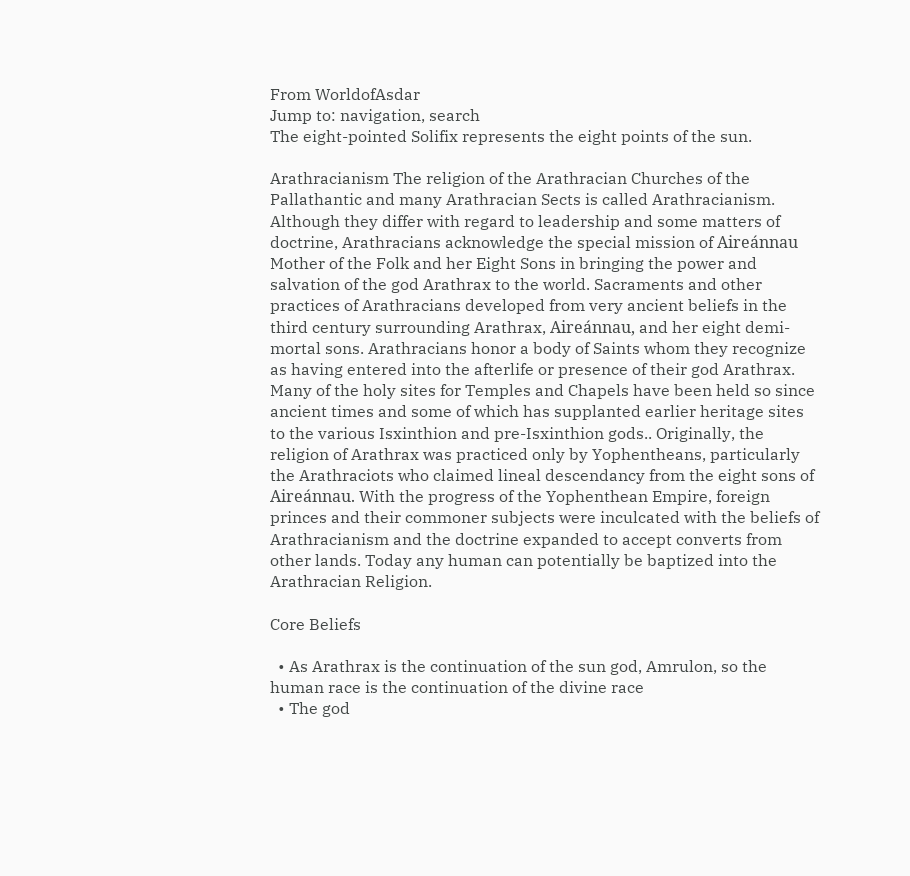From WorldofAsdar
Jump to: navigation, search
The eight-pointed Solifix represents the eight points of the sun.

Arathracianism The religion of the Arathracian Churches of the Pallathantic and many Arathracian Sects is called Arathracianism. Although they differ with regard to leadership and some matters of doctrine, Arathracians acknowledge the special mission of Aireánnau Mother of the Folk and her Eight Sons in bringing the power and salvation of the god Arathrax to the world. Sacraments and other practices of Arathracians developed from very ancient beliefs in the third century surrounding Arathrax, Aireánnau, and her eight demi-mortal sons. Arathracians honor a body of Saints whom they recognize as having entered into the afterlife or presence of their god Arathrax. Many of the holy sites for Temples and Chapels have been held so since ancient times and some of which has supplanted earlier heritage sites to the various Isxinthion and pre-Isxinthion gods.. Originally, the religion of Arathrax was practiced only by Yophentheans, particularly the Arathraciots who claimed lineal descendancy from the eight sons of Aireánnau. With the progress of the Yophenthean Empire, foreign princes and their commoner subjects were inculcated with the beliefs of Arathracianism and the doctrine expanded to accept converts from other lands. Today any human can potentially be baptized into the Arathracian Religion.

Core Beliefs

  • As Arathrax is the continuation of the sun god, Amrulon, so the human race is the continuation of the divine race
  • The god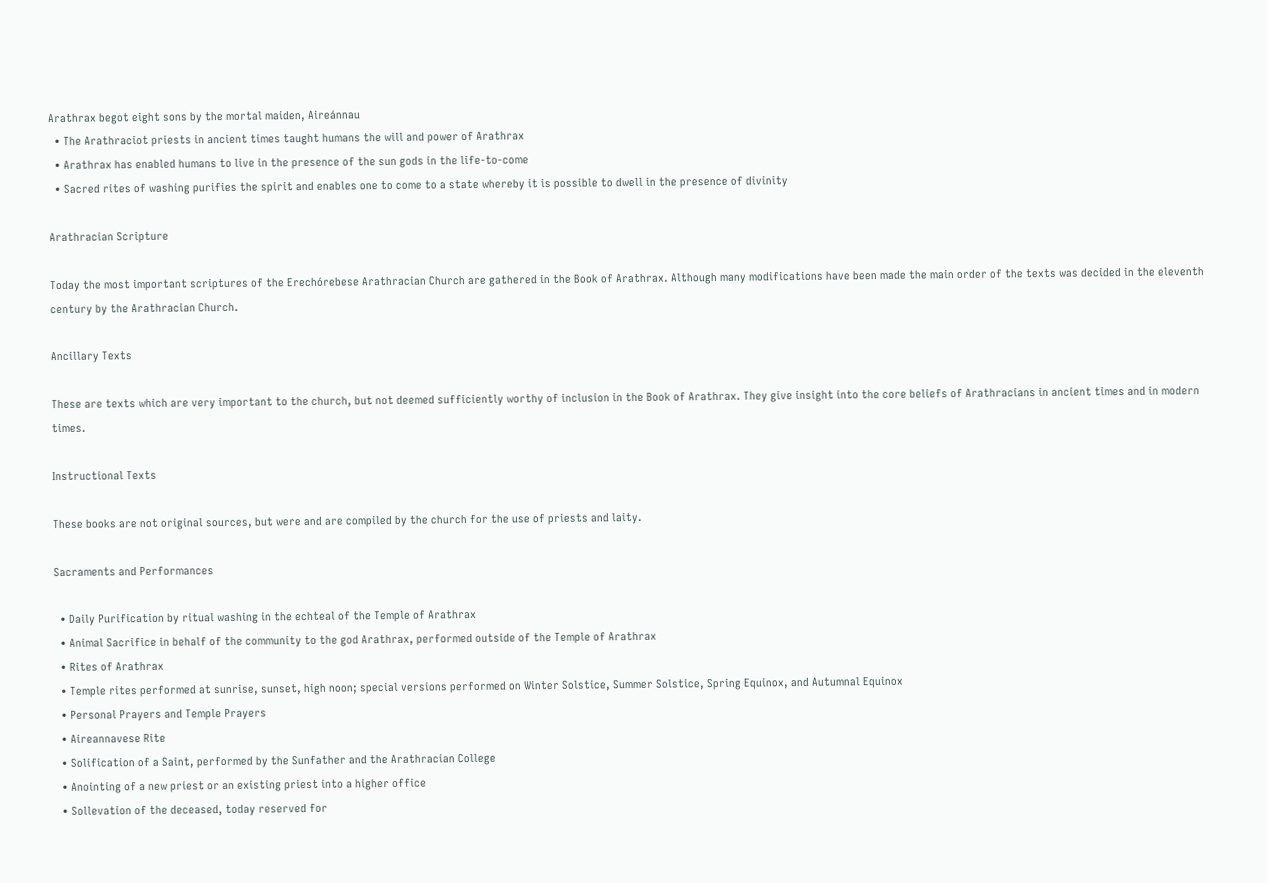Arathrax begot eight sons by the mortal maiden, Aireánnau
  • The Arathraciot priests in ancient times taught humans the will and power of Arathrax
  • Arathrax has enabled humans to live in the presence of the sun gods in the life-to-come
  • Sacred rites of washing purifies the spirit and enables one to come to a state whereby it is possible to dwell in the presence of divinity

Arathracian Scripture

Today the most important scriptures of the Erechórebese Arathracian Church are gathered in the Book of Arathrax. Although many modifications have been made the main order of the texts was decided in the eleventh century by the Arathracian Church.

Ancillary Texts

These are texts which are very important to the church, but not deemed sufficiently worthy of inclusion in the Book of Arathrax. They give insight into the core beliefs of Arathracians in ancient times and in modern times.

Instructional Texts

These books are not original sources, but were and are compiled by the church for the use of priests and laity.

Sacraments and Performances

  • Daily Purification by ritual washing in the echteal of the Temple of Arathrax
  • Animal Sacrifice in behalf of the community to the god Arathrax, performed outside of the Temple of Arathrax
  • Rites of Arathrax
  • Temple rites performed at sunrise, sunset, high noon; special versions performed on Winter Solstice, Summer Solstice, Spring Equinox, and Autumnal Equinox
  • Personal Prayers and Temple Prayers
  • Aireannavese Rite
  • Solification of a Saint, performed by the Sunfather and the Arathracian College
  • Anointing of a new priest or an existing priest into a higher office
  • Sollevation of the deceased, today reserved for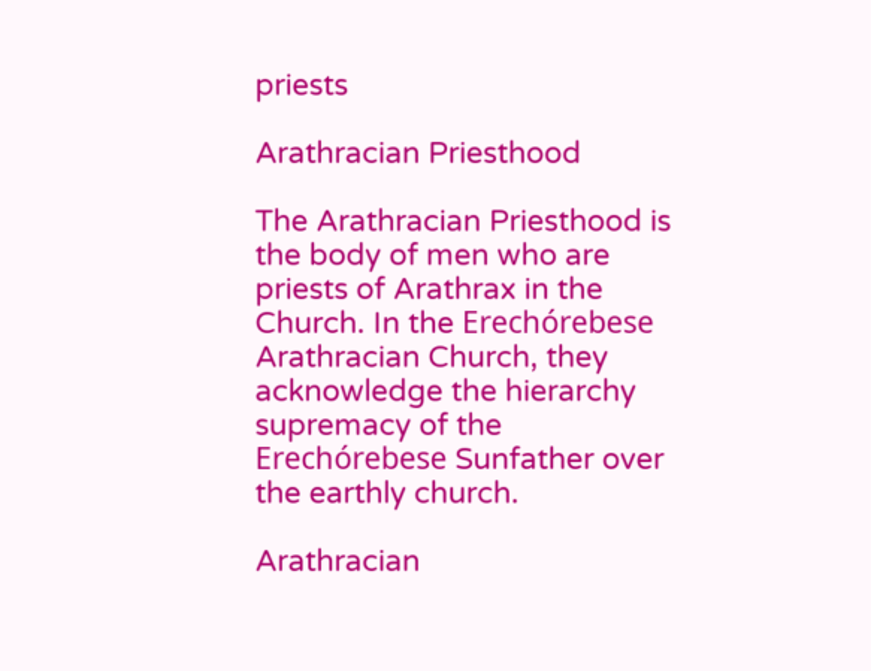priests

Arathracian Priesthood

The Arathracian Priesthood is the body of men who are priests of Arathrax in the Church. In the Erechórebese Arathracian Church, they acknowledge the hierarchy supremacy of the Erechórebese Sunfather over the earthly church.

Arathracian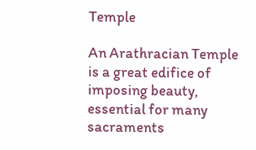Temple

An Arathracian Temple is a great edifice of imposing beauty, essential for many sacraments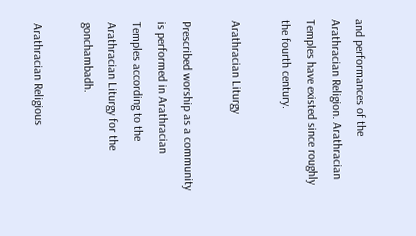and performances of the Arathracian Religion. Arathracian Temples have existed since roughly the fourth century.

Arathracian Liturgy

Prescribed worship as a community is performed in Arathracian Temples according to the Arathracian Liturgy for the gonchambadh.

Arathracian Religious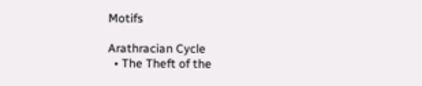Motifs

Arathracian Cycle
  • The Theft of the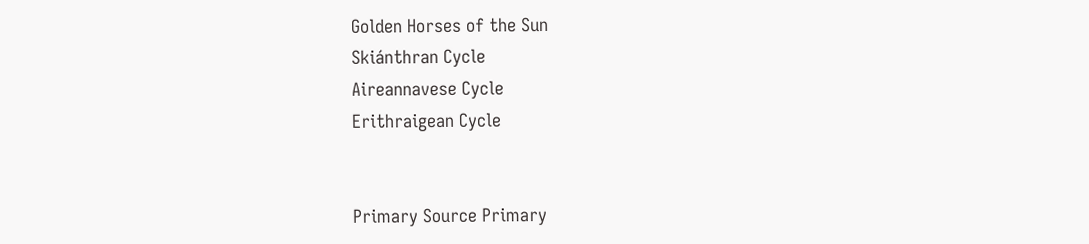Golden Horses of the Sun
Skiánthran Cycle
Aireannavese Cycle
Erithraigean Cycle


Primary Source Primary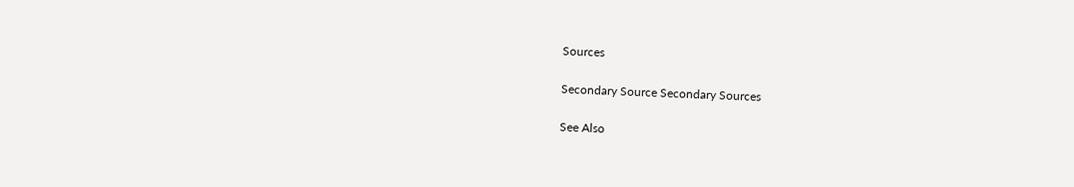Sources

Secondary Source Secondary Sources

See Also